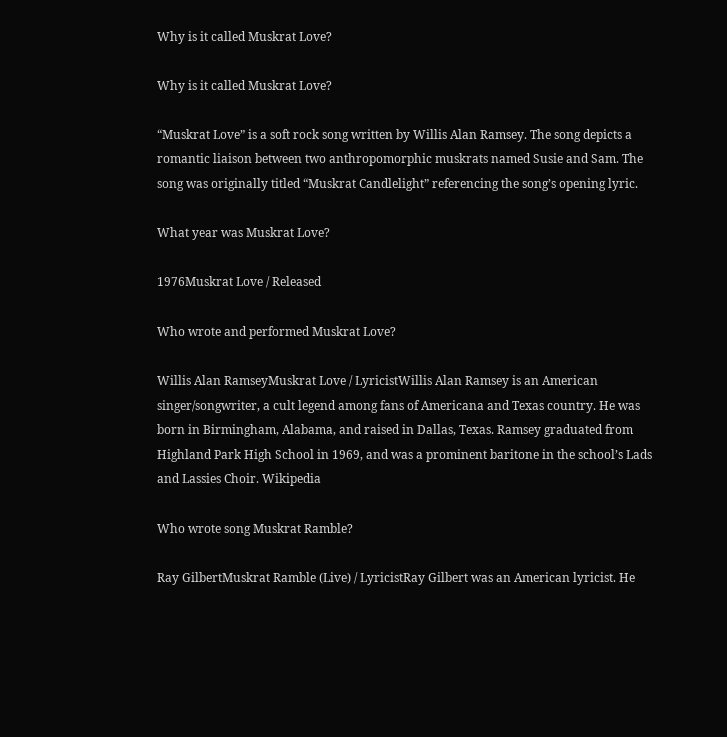Why is it called Muskrat Love?

Why is it called Muskrat Love?

“Muskrat Love” is a soft rock song written by Willis Alan Ramsey. The song depicts a romantic liaison between two anthropomorphic muskrats named Susie and Sam. The song was originally titled “Muskrat Candlelight” referencing the song’s opening lyric.

What year was Muskrat Love?

1976Muskrat Love / Released

Who wrote and performed Muskrat Love?

Willis Alan RamseyMuskrat Love / LyricistWillis Alan Ramsey is an American singer/songwriter, a cult legend among fans of Americana and Texas country. He was born in Birmingham, Alabama, and raised in Dallas, Texas. Ramsey graduated from Highland Park High School in 1969, and was a prominent baritone in the school’s Lads and Lassies Choir. Wikipedia

Who wrote song Muskrat Ramble?

Ray GilbertMuskrat Ramble (Live) / LyricistRay Gilbert was an American lyricist. He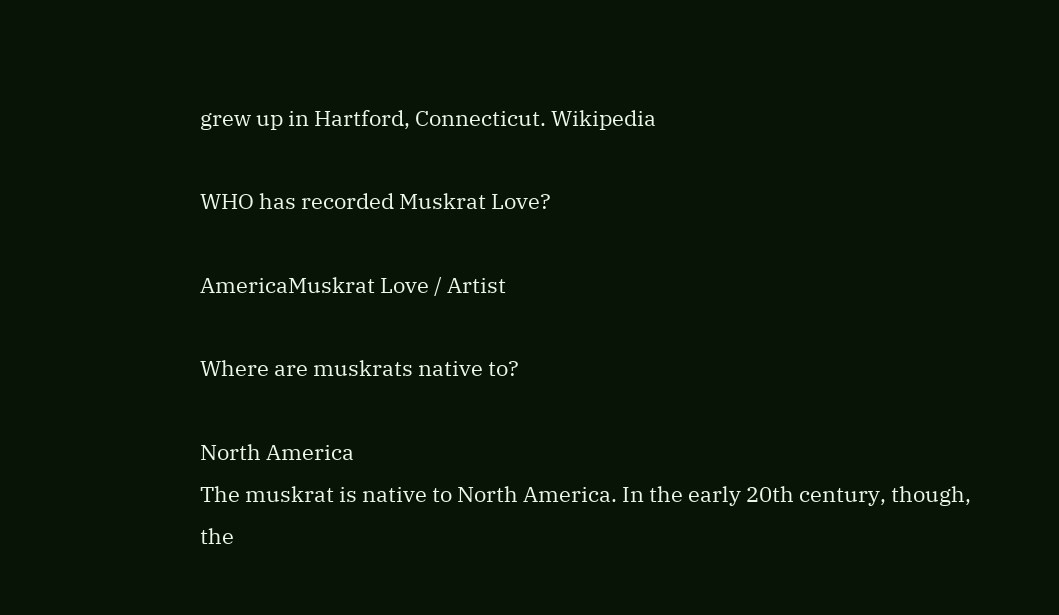grew up in Hartford, Connecticut. Wikipedia

WHO has recorded Muskrat Love?

AmericaMuskrat Love / Artist

Where are muskrats native to?

North America
The muskrat is native to North America. In the early 20th century, though, the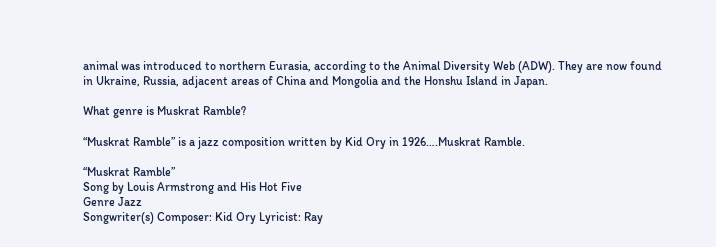animal was introduced to northern Eurasia, according to the Animal Diversity Web (ADW). They are now found in Ukraine, Russia, adjacent areas of China and Mongolia and the Honshu Island in Japan.

What genre is Muskrat Ramble?

“Muskrat Ramble” is a jazz composition written by Kid Ory in 1926….Muskrat Ramble.

“Muskrat Ramble”
Song by Louis Armstrong and His Hot Five
Genre Jazz
Songwriter(s) Composer: Kid Ory Lyricist: Ray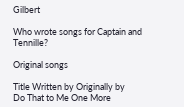Gilbert

Who wrote songs for Captain and Tennille?

Original songs

Title Written by Originally by
Do That to Me One More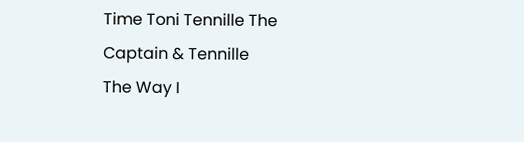Time Toni Tennille The Captain & Tennille
The Way I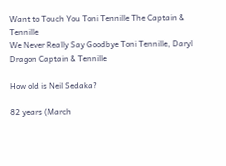Want to Touch You Toni Tennille The Captain & Tennille
We Never Really Say Goodbye Toni Tennille, Daryl Dragon Captain & Tennille

How old is Neil Sedaka?

82 years (March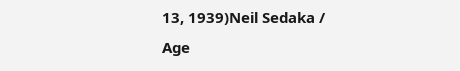13, 1939)Neil Sedaka / Age